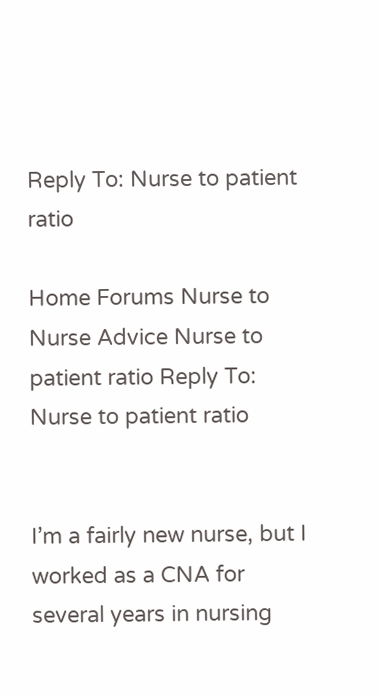Reply To: Nurse to patient ratio

Home Forums Nurse to Nurse Advice Nurse to patient ratio Reply To: Nurse to patient ratio


I’m a fairly new nurse, but I worked as a CNA for several years in nursing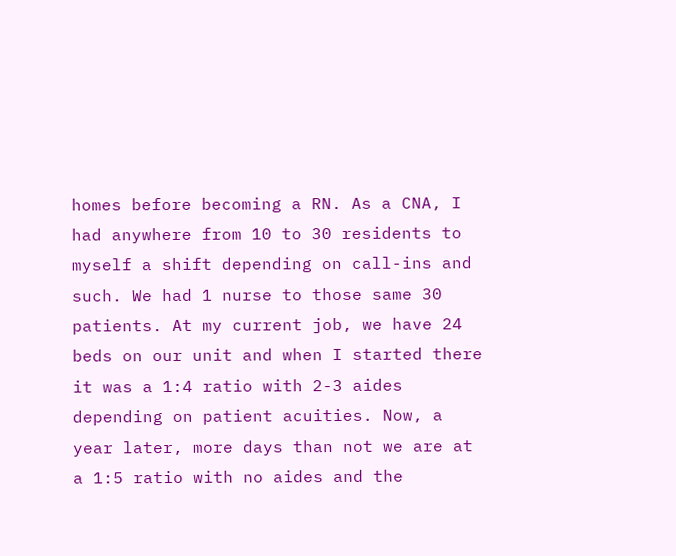homes before becoming a RN. As a CNA, I had anywhere from 10 to 30 residents to myself a shift depending on call-ins and such. We had 1 nurse to those same 30 patients. At my current job, we have 24 beds on our unit and when I started there it was a 1:4 ratio with 2-3 aides depending on patient acuities. Now, a year later, more days than not we are at a 1:5 ratio with no aides and the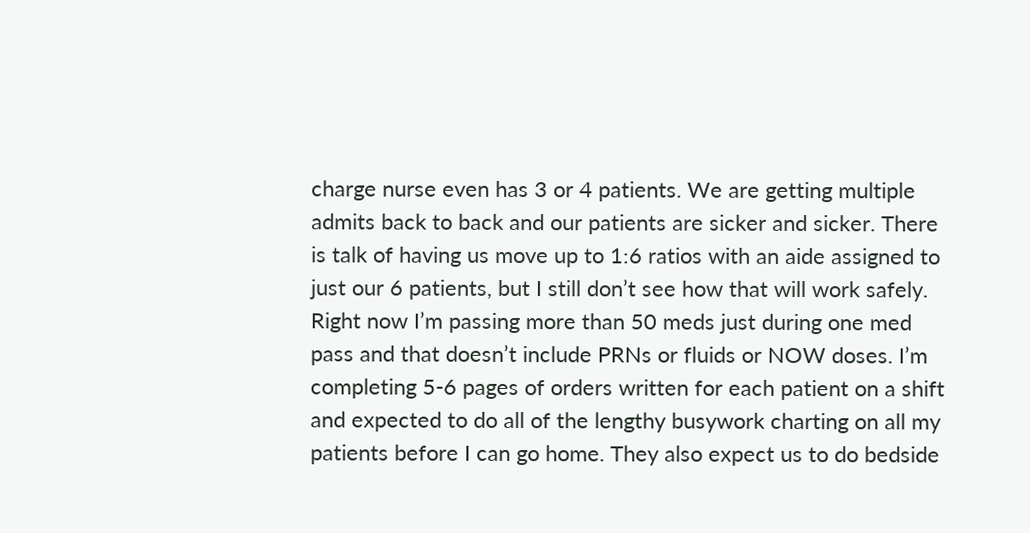charge nurse even has 3 or 4 patients. We are getting multiple admits back to back and our patients are sicker and sicker. There is talk of having us move up to 1:6 ratios with an aide assigned to just our 6 patients, but I still don’t see how that will work safely. Right now I’m passing more than 50 meds just during one med pass and that doesn’t include PRNs or fluids or NOW doses. I’m completing 5-6 pages of orders written for each patient on a shift and expected to do all of the lengthy busywork charting on all my patients before I can go home. They also expect us to do bedside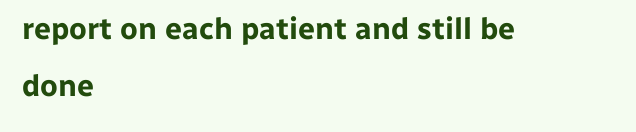report on each patient and still be done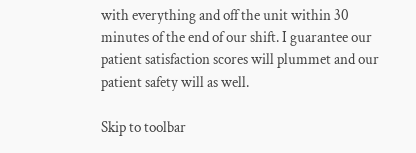with everything and off the unit within 30 minutes of the end of our shift. I guarantee our patient satisfaction scores will plummet and our patient safety will as well.

Skip to toolbar